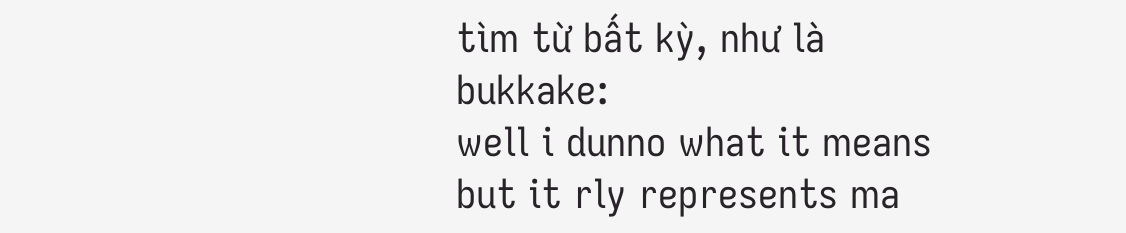tìm từ bất kỳ, như là bukkake:
well i dunno what it means but it rly represents ma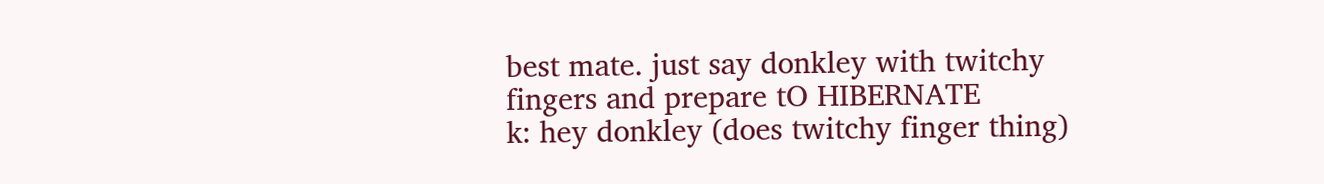best mate. just say donkley with twitchy fingers and prepare tO HIBERNATE
k: hey donkley (does twitchy finger thing)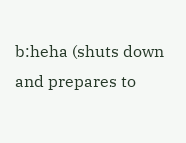b:heha (shuts down and prepares to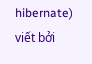hibernate)
viết bởi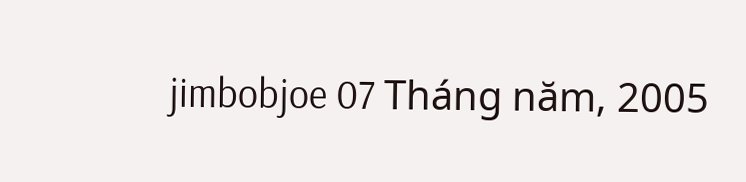jimbobjoe 07 Tháng năm, 2005